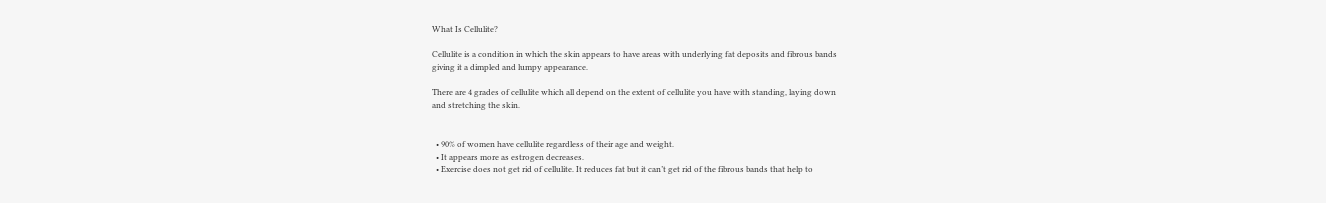What Is Cellulite?

Cellulite is a condition in which the skin appears to have areas with underlying fat deposits and fibrous bands
giving it a dimpled and lumpy appearance.

There are 4 grades of cellulite which all depend on the extent of cellulite you have with standing, laying down
and stretching the skin.


  • 90% of women have cellulite regardless of their age and weight.
  • It appears more as estrogen decreases.
  • Exercise does not get rid of cellulite. It reduces fat but it can’t get rid of the fibrous bands that help to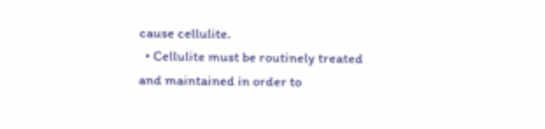cause cellulite.
  • Cellulite must be routinely treated and maintained in order to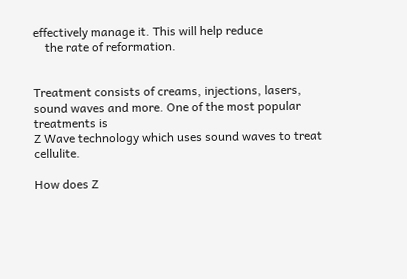effectively manage it. This will help reduce
    the rate of reformation.


Treatment consists of creams, injections, lasers, sound waves and more. One of the most popular treatments is
Z Wave technology which uses sound waves to treat cellulite.

How does Z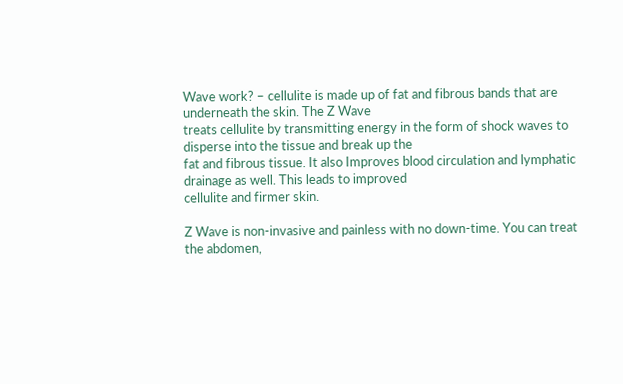Wave work? – cellulite is made up of fat and fibrous bands that are underneath the skin. The Z Wave
treats cellulite by transmitting energy in the form of shock waves to disperse into the tissue and break up the
fat and fibrous tissue. It also Improves blood circulation and lymphatic drainage as well. This leads to improved
cellulite and firmer skin.

Z Wave is non-invasive and painless with no down-time. You can treat the abdomen,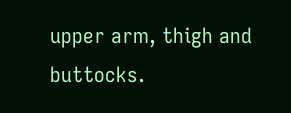upper arm, thigh and
buttocks.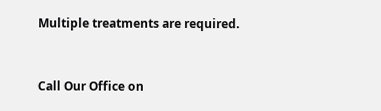Multiple treatments are required.


Call Our Office on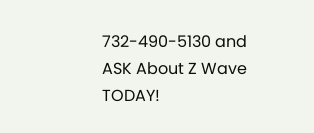732-490-5130 and ASK About Z Wave TODAY!